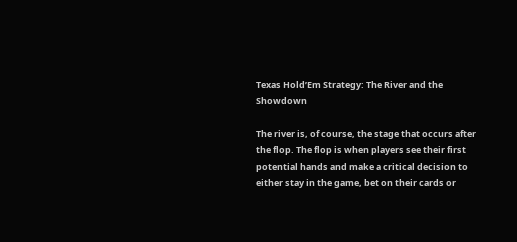Texas Hold’Em Strategy: The River and the Showdown

The river is, of course, the stage that occurs after the flop. The flop is when players see their first potential hands and make a critical decision to either stay in the game, bet on their cards or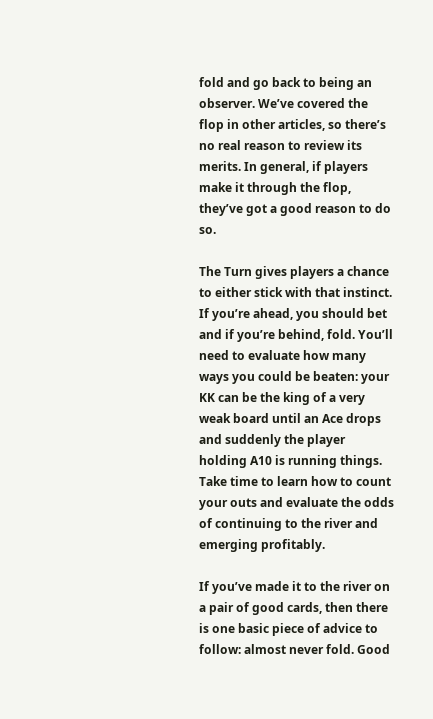fold and go back to being an observer. We’ve covered the flop in other articles, so there’s no real reason to review its merits. In general, if players make it through the flop, they’ve got a good reason to do so.

The Turn gives players a chance to either stick with that instinct. If you’re ahead, you should bet and if you’re behind, fold. You’ll need to evaluate how many ways you could be beaten: your KK can be the king of a very weak board until an Ace drops and suddenly the player holding A10 is running things. Take time to learn how to count your outs and evaluate the odds of continuing to the river and emerging profitably.

If you’ve made it to the river on a pair of good cards, then there is one basic piece of advice to follow: almost never fold. Good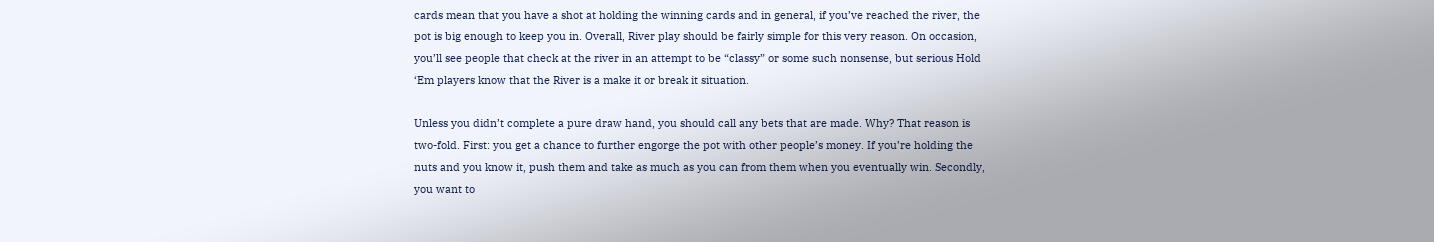cards mean that you have a shot at holding the winning cards and in general, if you’ve reached the river, the pot is big enough to keep you in. Overall, River play should be fairly simple for this very reason. On occasion, you’ll see people that check at the river in an attempt to be “classy” or some such nonsense, but serious Hold ‘Em players know that the River is a make it or break it situation.

Unless you didn’t complete a pure draw hand, you should call any bets that are made. Why? That reason is two-fold. First: you get a chance to further engorge the pot with other people’s money. If you’re holding the nuts and you know it, push them and take as much as you can from them when you eventually win. Secondly, you want to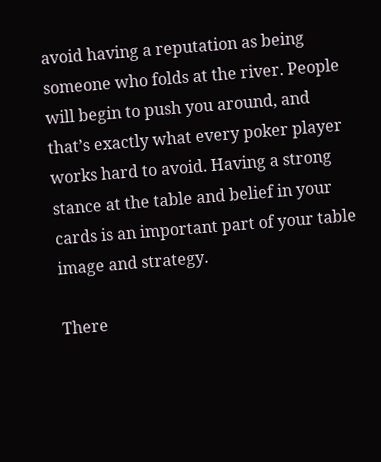avoid having a reputation as being someone who folds at the river. People will begin to push you around, and that’s exactly what every poker player works hard to avoid. Having a strong stance at the table and belief in your cards is an important part of your table image and strategy.

There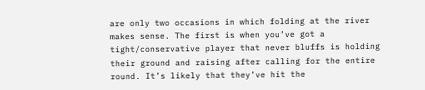are only two occasions in which folding at the river makes sense. The first is when you’ve got a tight/conservative player that never bluffs is holding their ground and raising after calling for the entire round. It’s likely that they’ve hit the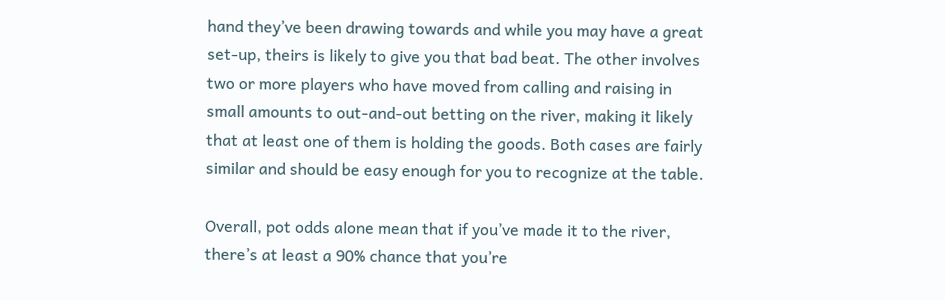hand they’ve been drawing towards and while you may have a great set-up, theirs is likely to give you that bad beat. The other involves two or more players who have moved from calling and raising in small amounts to out-and-out betting on the river, making it likely that at least one of them is holding the goods. Both cases are fairly similar and should be easy enough for you to recognize at the table.

Overall, pot odds alone mean that if you’ve made it to the river, there’s at least a 90% chance that you’re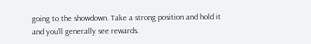going to the showdown. Take a strong position and hold it and you’ll generally see rewards.